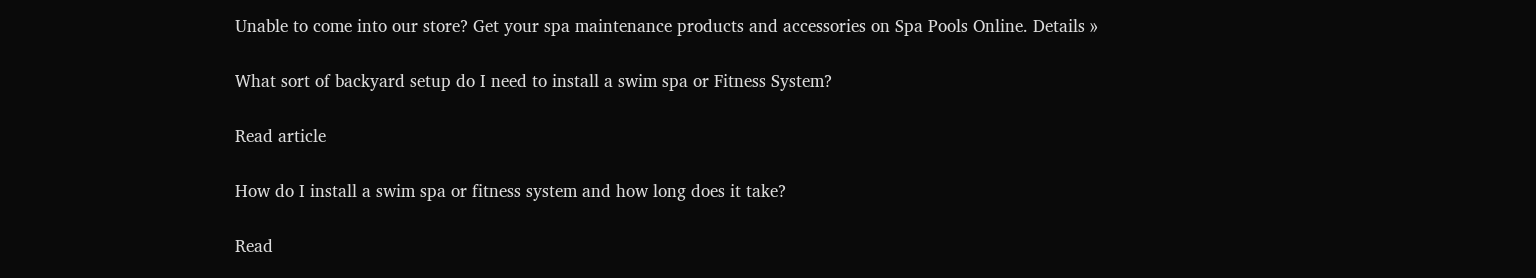Unable to come into our store? Get your spa maintenance products and accessories on Spa Pools Online. Details »

What sort of backyard setup do I need to install a swim spa or Fitness System?

Read article

How do I install a swim spa or fitness system and how long does it take?

Read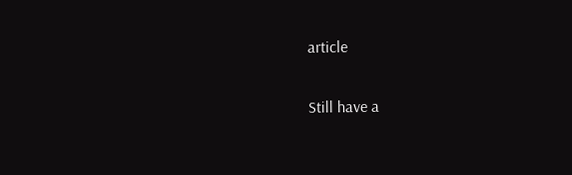article

Still have a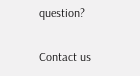question?

Contact us